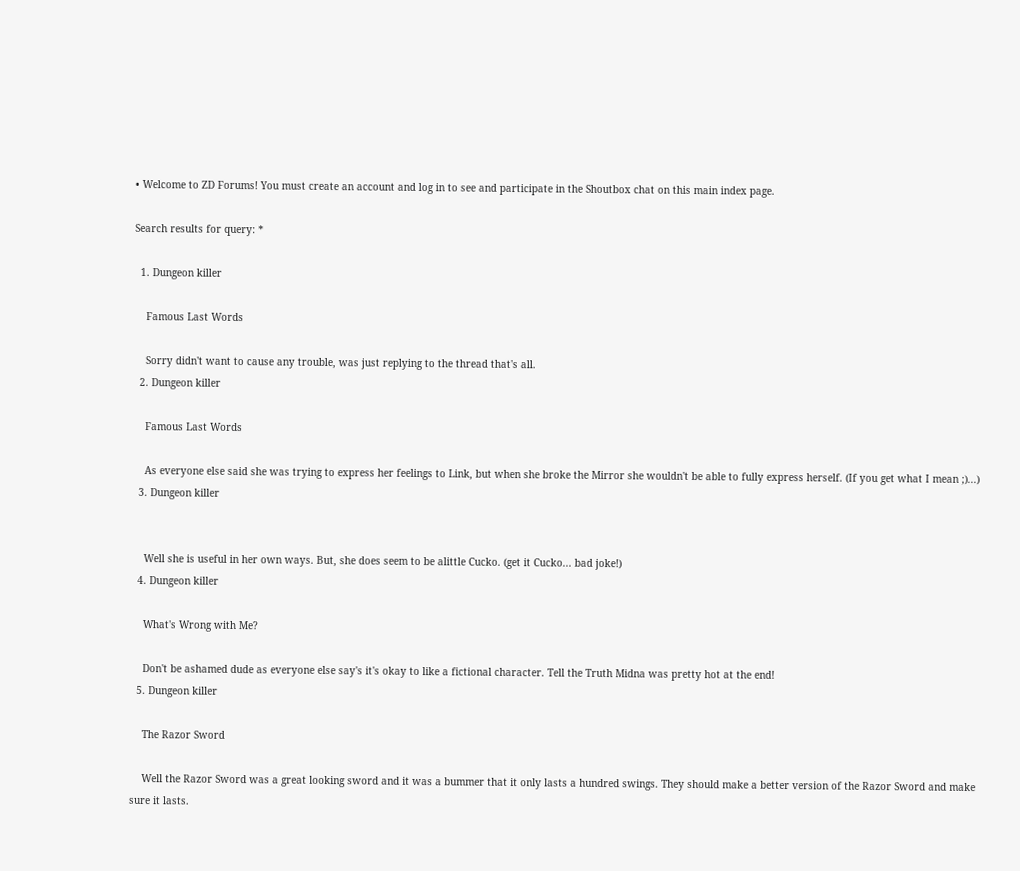• Welcome to ZD Forums! You must create an account and log in to see and participate in the Shoutbox chat on this main index page.

Search results for query: *

  1. Dungeon killer

    Famous Last Words

    Sorry didn't want to cause any trouble, was just replying to the thread that's all.
  2. Dungeon killer

    Famous Last Words

    As everyone else said she was trying to express her feelings to Link, but when she broke the Mirror she wouldn't be able to fully express herself. (If you get what I mean ;)...)
  3. Dungeon killer


    Well she is useful in her own ways. But, she does seem to be alittle Cucko. (get it Cucko... bad joke!)
  4. Dungeon killer

    What's Wrong with Me?

    Don't be ashamed dude as everyone else say's it's okay to like a fictional character. Tell the Truth Midna was pretty hot at the end!
  5. Dungeon killer

    The Razor Sword

    Well the Razor Sword was a great looking sword and it was a bummer that it only lasts a hundred swings. They should make a better version of the Razor Sword and make sure it lasts.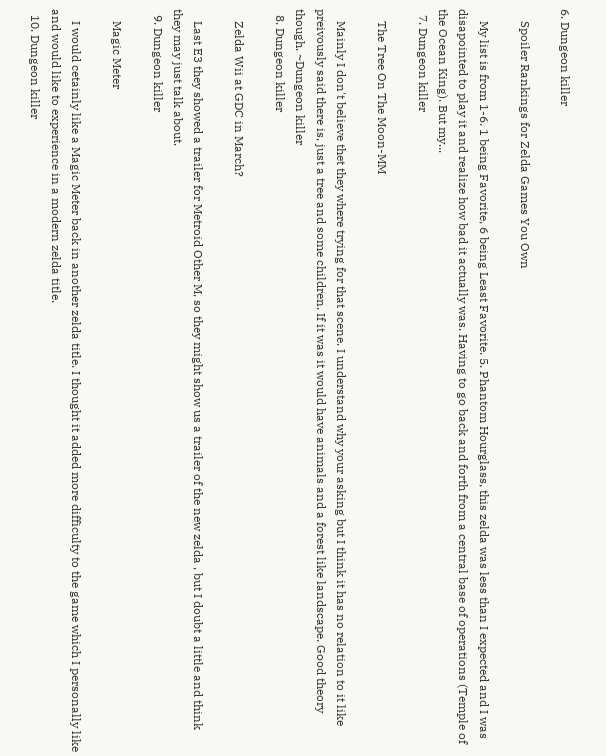6. Dungeon killer

    Spoiler Rankings for Zelda Games You Own

    My list is from 1-6. 1 being Favorite, 6 being Least Favorite. 5. Phantom Hourglass, this zelda was less than I expected and I was disapointed to play it and realize how bad it actually was. Having to go back and forth from a central base of operations (Temple of the Ocean King). But my...
  7. Dungeon killer

    The Tree On The Moon-MM

    Mainly I don't believe thet they where trying for that scene. I understand why your asking but I think it has no relation to it like preivously said there is, just a tree and some children. If it was it would have animals and a forest like landscape. Good theory though. ~Dungeon killer
  8. Dungeon killer

    Zelda Wii at GDC in March?

    Last E3 they showed a trailer for Metroid Other M, so they might show us a trailer of the new zelda , but I doubt a little and think they may just talk about.
  9. Dungeon killer

    Magic Meter

    I would cetainly like a Magic Meter back in another zelda title. I thought it added more difficulty to the game which I personally like and would like to experience in a modern zelda title.
  10. Dungeon killer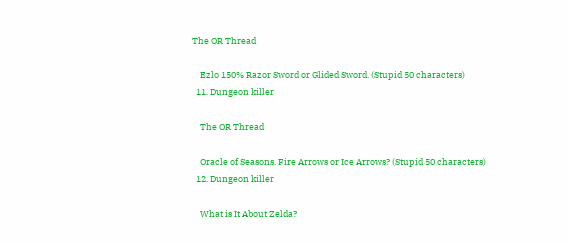The OR Thread

    Ezlo 150% Razor Sword or Glided Sword. (Stupid 50 characters)
  11. Dungeon killer

    The OR Thread

    Oracle of Seasons. Fire Arrows or Ice Arrows? (Stupid 50 characters)
  12. Dungeon killer

    What is It About Zelda?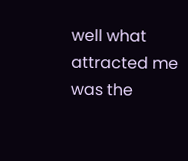well what attracted me was the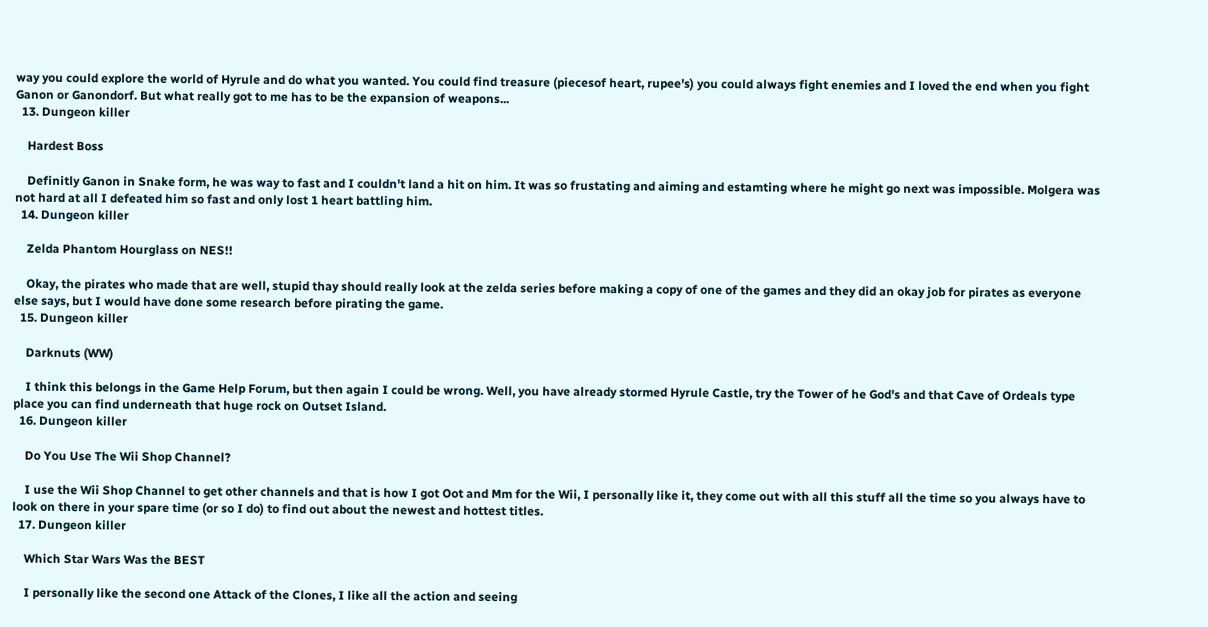way you could explore the world of Hyrule and do what you wanted. You could find treasure (piecesof heart, rupee's) you could always fight enemies and I loved the end when you fight Ganon or Ganondorf. But what really got to me has to be the expansion of weapons...
  13. Dungeon killer

    Hardest Boss

    Definitly Ganon in Snake form, he was way to fast and I couldn't land a hit on him. It was so frustating and aiming and estamting where he might go next was impossible. Molgera was not hard at all I defeated him so fast and only lost 1 heart battling him.
  14. Dungeon killer

    Zelda Phantom Hourglass on NES!!

    Okay, the pirates who made that are well, stupid thay should really look at the zelda series before making a copy of one of the games and they did an okay job for pirates as everyone else says, but I would have done some research before pirating the game.
  15. Dungeon killer

    Darknuts (WW)

    I think this belongs in the Game Help Forum, but then again I could be wrong. Well, you have already stormed Hyrule Castle, try the Tower of he God's and that Cave of Ordeals type place you can find underneath that huge rock on Outset Island.
  16. Dungeon killer

    Do You Use The Wii Shop Channel?

    I use the Wii Shop Channel to get other channels and that is how I got Oot and Mm for the Wii, I personally like it, they come out with all this stuff all the time so you always have to look on there in your spare time (or so I do) to find out about the newest and hottest titles.
  17. Dungeon killer

    Which Star Wars Was the BEST

    I personally like the second one Attack of the Clones, I like all the action and seeing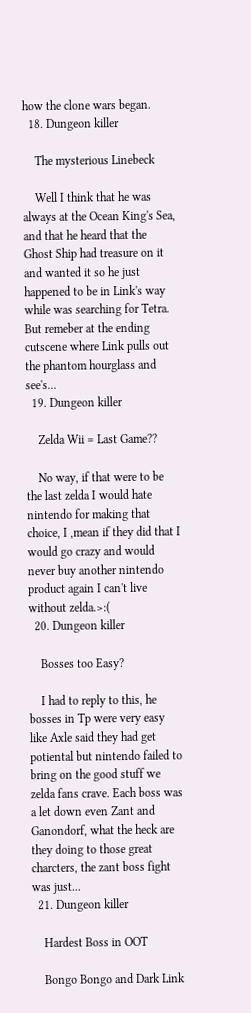how the clone wars began.
  18. Dungeon killer

    The mysterious Linebeck

    Well I think that he was always at the Ocean King's Sea, and that he heard that the Ghost Ship had treasure on it and wanted it so he just happened to be in Link's way while was searching for Tetra. But remeber at the ending cutscene where Link pulls out the phantom hourglass and see's...
  19. Dungeon killer

    Zelda Wii = Last Game??

    No way, if that were to be the last zelda I would hate nintendo for making that choice, I ,mean if they did that I would go crazy and would never buy another nintendo product again I can't live without zelda.>:(
  20. Dungeon killer

    Bosses too Easy?

    I had to reply to this, he bosses in Tp were very easy like Axle said they had get potiental but nintendo failed to bring on the good stuff we zelda fans crave. Each boss was a let down even Zant and Ganondorf, what the heck are they doing to those great charcters, the zant boss fight was just...
  21. Dungeon killer

    Hardest Boss in OOT

    Bongo Bongo and Dark Link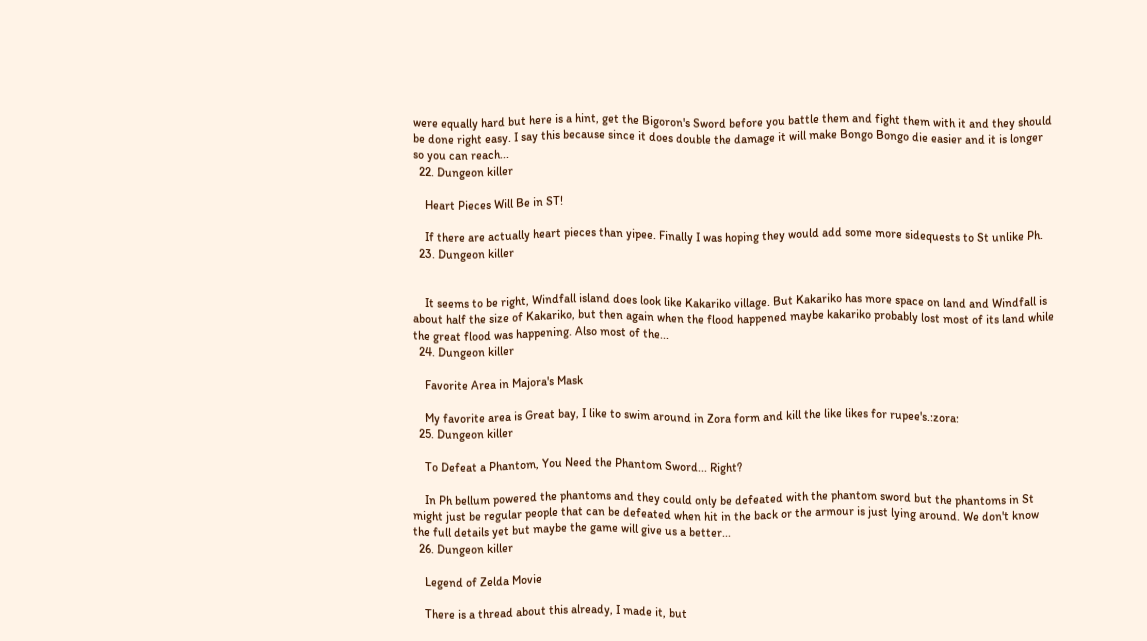were equally hard but here is a hint, get the Bigoron's Sword before you battle them and fight them with it and they should be done right easy. I say this because since it does double the damage it will make Bongo Bongo die easier and it is longer so you can reach...
  22. Dungeon killer

    Heart Pieces Will Be in ST!

    If there are actually heart pieces than yipee. Finally I was hoping they would add some more sidequests to St unlike Ph.
  23. Dungeon killer


    It seems to be right, Windfall island does look like Kakariko village. But Kakariko has more space on land and Windfall is about half the size of Kakariko, but then again when the flood happened maybe kakariko probably lost most of its land while the great flood was happening. Also most of the...
  24. Dungeon killer

    Favorite Area in Majora's Mask

    My favorite area is Great bay, I like to swim around in Zora form and kill the like likes for rupee's.:zora:
  25. Dungeon killer

    To Defeat a Phantom, You Need the Phantom Sword... Right?

    In Ph bellum powered the phantoms and they could only be defeated with the phantom sword but the phantoms in St might just be regular people that can be defeated when hit in the back or the armour is just lying around. We don't know the full details yet but maybe the game will give us a better...
  26. Dungeon killer

    Legend of Zelda Movie

    There is a thread about this already, I made it, but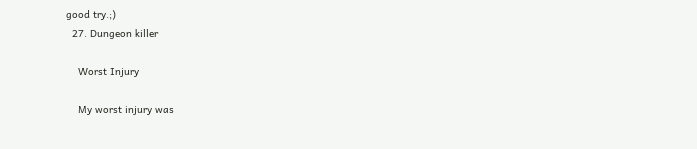good try.;)
  27. Dungeon killer

    Worst Injury

    My worst injury was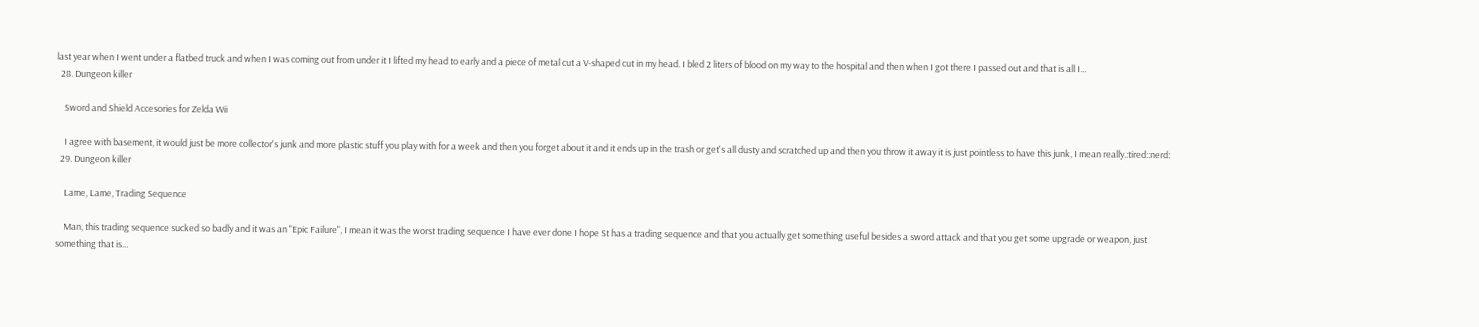last year when I went under a flatbed truck and when I was coming out from under it I lifted my head to early and a piece of metal cut a V-shaped cut in my head. I bled 2 liters of blood on my way to the hospital and then when I got there I passed out and that is all I...
  28. Dungeon killer

    Sword and Shield Accesories for Zelda Wii

    I agree with basement, it would just be more collector's junk and more plastic stuff you play with for a week and then you forget about it and it ends up in the trash or get's all dusty and scratched up and then you throw it away it is just pointless to have this junk, I mean really.:tired::nerd:
  29. Dungeon killer

    Lame, Lame, Trading Sequence

    Man, this trading sequence sucked so badly and it was an "Epic Failure", I mean it was the worst trading sequence I have ever done I hope St has a trading sequence and that you actually get something useful besides a sword attack and that you get some upgrade or weapon, just something that is...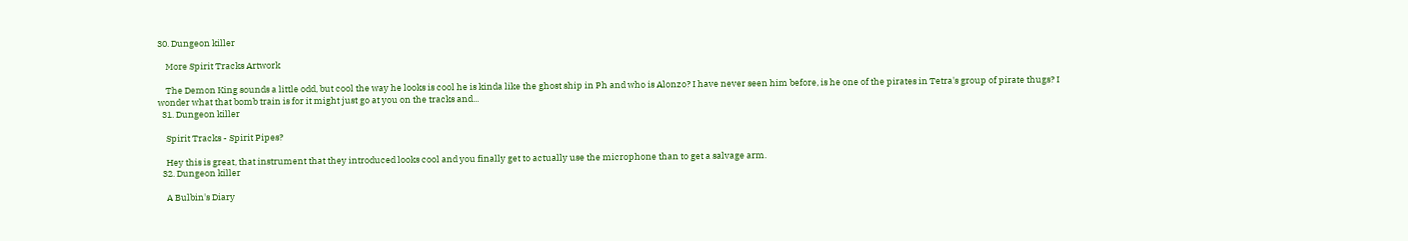30. Dungeon killer

    More Spirit Tracks Artwork

    The Demon King sounds a little odd, but cool the way he looks is cool he is kinda like the ghost ship in Ph and who is Alonzo? I have never seen him before, is he one of the pirates in Tetra's group of pirate thugs? I wonder what that bomb train is for it might just go at you on the tracks and...
  31. Dungeon killer

    Spirit Tracks - Spirit Pipes?

    Hey this is great, that instrument that they introduced looks cool and you finally get to actually use the microphone than to get a salvage arm.
  32. Dungeon killer

    A Bulbin's Diary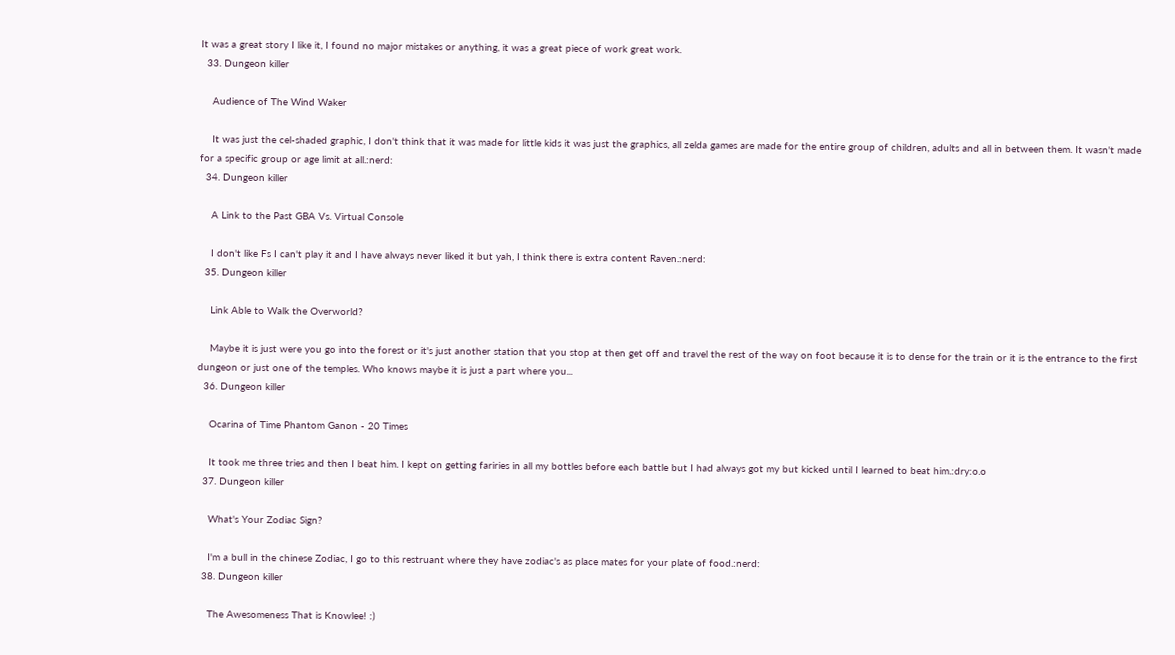It was a great story I like it, I found no major mistakes or anything, it was a great piece of work great work.
  33. Dungeon killer

    Audience of The Wind Waker

    It was just the cel-shaded graphic, I don't think that it was made for little kids it was just the graphics, all zelda games are made for the entire group of children, adults and all in between them. It wasn't made for a specific group or age limit at all.:nerd:
  34. Dungeon killer

    A Link to the Past GBA Vs. Virtual Console

    I don't like Fs I can't play it and I have always never liked it but yah, I think there is extra content Raven.:nerd:
  35. Dungeon killer

    Link Able to Walk the Overworld?

    Maybe it is just were you go into the forest or it's just another station that you stop at then get off and travel the rest of the way on foot because it is to dense for the train or it is the entrance to the first dungeon or just one of the temples. Who knows maybe it is just a part where you...
  36. Dungeon killer

    Ocarina of Time Phantom Ganon - 20 Times

    It took me three tries and then I beat him. I kept on getting fariries in all my bottles before each battle but I had always got my but kicked until I learned to beat him.:dry:o.o
  37. Dungeon killer

    What's Your Zodiac Sign?

    I'm a bull in the chinese Zodiac, I go to this restruant where they have zodiac's as place mates for your plate of food.:nerd:
  38. Dungeon killer

    The Awesomeness That is Knowlee! :)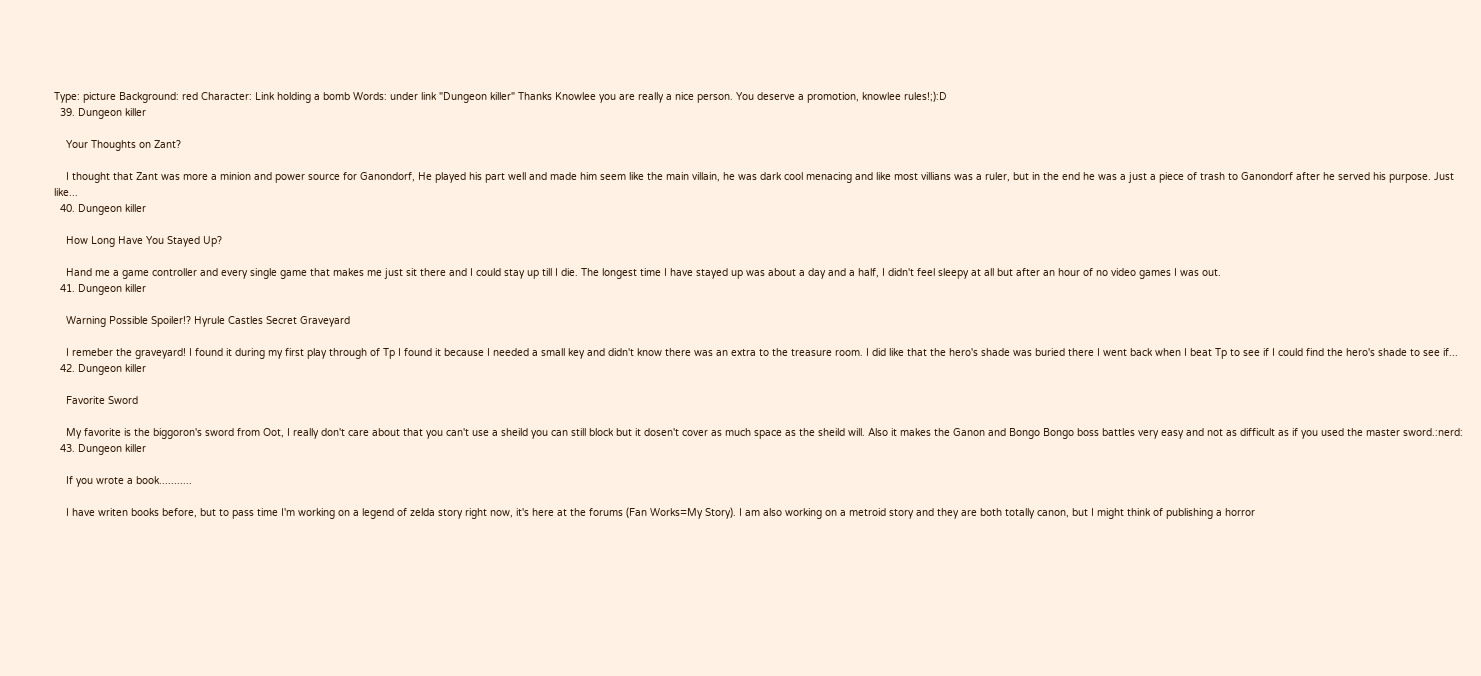Type: picture Background: red Character: Link holding a bomb Words: under link "Dungeon killer" Thanks Knowlee you are really a nice person. You deserve a promotion, knowlee rules!;):D
  39. Dungeon killer

    Your Thoughts on Zant?

    I thought that Zant was more a minion and power source for Ganondorf, He played his part well and made him seem like the main villain, he was dark cool menacing and like most villians was a ruler, but in the end he was a just a piece of trash to Ganondorf after he served his purpose. Just like...
  40. Dungeon killer

    How Long Have You Stayed Up?

    Hand me a game controller and every single game that makes me just sit there and I could stay up till I die. The longest time I have stayed up was about a day and a half, I didn't feel sleepy at all but after an hour of no video games I was out.
  41. Dungeon killer

    Warning Possible Spoiler!? Hyrule Castles Secret Graveyard

    I remeber the graveyard! I found it during my first play through of Tp I found it because I needed a small key and didn't know there was an extra to the treasure room. I did like that the hero's shade was buried there I went back when I beat Tp to see if I could find the hero's shade to see if...
  42. Dungeon killer

    Favorite Sword

    My favorite is the biggoron's sword from Oot, I really don't care about that you can't use a sheild you can still block but it dosen't cover as much space as the sheild will. Also it makes the Ganon and Bongo Bongo boss battles very easy and not as difficult as if you used the master sword.:nerd:
  43. Dungeon killer

    If you wrote a book...........

    I have writen books before, but to pass time I'm working on a legend of zelda story right now, it's here at the forums (Fan Works=My Story). I am also working on a metroid story and they are both totally canon, but I might think of publishing a horror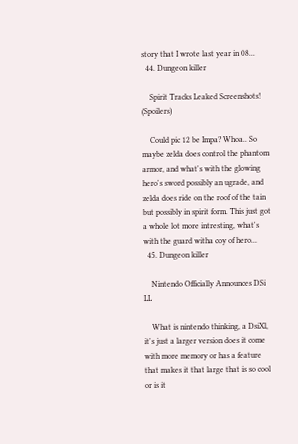story that I wrote last year in 08...
  44. Dungeon killer

    Spirit Tracks Leaked Screenshots! (Spoilers)

    Could pic 12 be Impa? Whoa.. So maybe zelda does control the phantom armor, and what's with the glowing hero's sword possibly an ugrade, and zelda does ride on the roof of the tain but possibly in spirit form. This just got a whole lot more intresting, what's with the guard witha coy of hero...
  45. Dungeon killer

    Nintendo Officially Announces DSi LL

    What is nintendo thinking, a DsiXl, it's just a larger version does it come with more memory or has a feature that makes it that large that is so cool or is it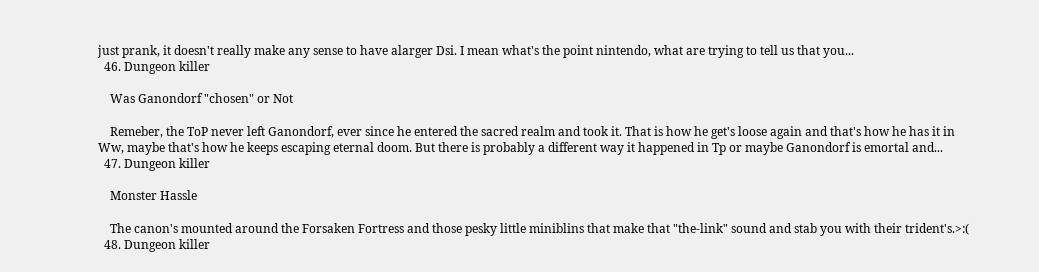just prank, it doesn't really make any sense to have alarger Dsi. I mean what's the point nintendo, what are trying to tell us that you...
  46. Dungeon killer

    Was Ganondorf "chosen" or Not

    Remeber, the ToP never left Ganondorf, ever since he entered the sacred realm and took it. That is how he get's loose again and that's how he has it in Ww, maybe that's how he keeps escaping eternal doom. But there is probably a different way it happened in Tp or maybe Ganondorf is emortal and...
  47. Dungeon killer

    Monster Hassle

    The canon's mounted around the Forsaken Fortress and those pesky little miniblins that make that "the-link" sound and stab you with their trident's.>:(
  48. Dungeon killer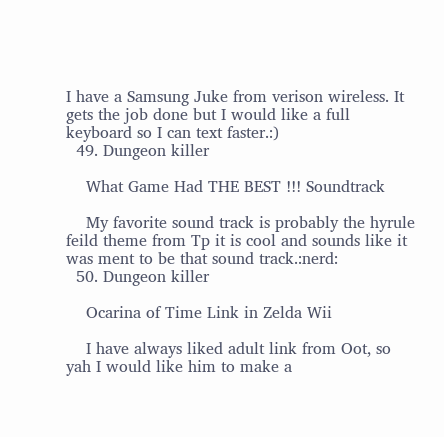I have a Samsung Juke from verison wireless. It gets the job done but I would like a full keyboard so I can text faster.:)
  49. Dungeon killer

    What Game Had THE BEST !!! Soundtrack

    My favorite sound track is probably the hyrule feild theme from Tp it is cool and sounds like it was ment to be that sound track.:nerd:
  50. Dungeon killer

    Ocarina of Time Link in Zelda Wii

    I have always liked adult link from Oot, so yah I would like him to make a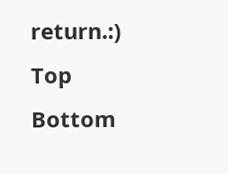return.:)
Top Bottom